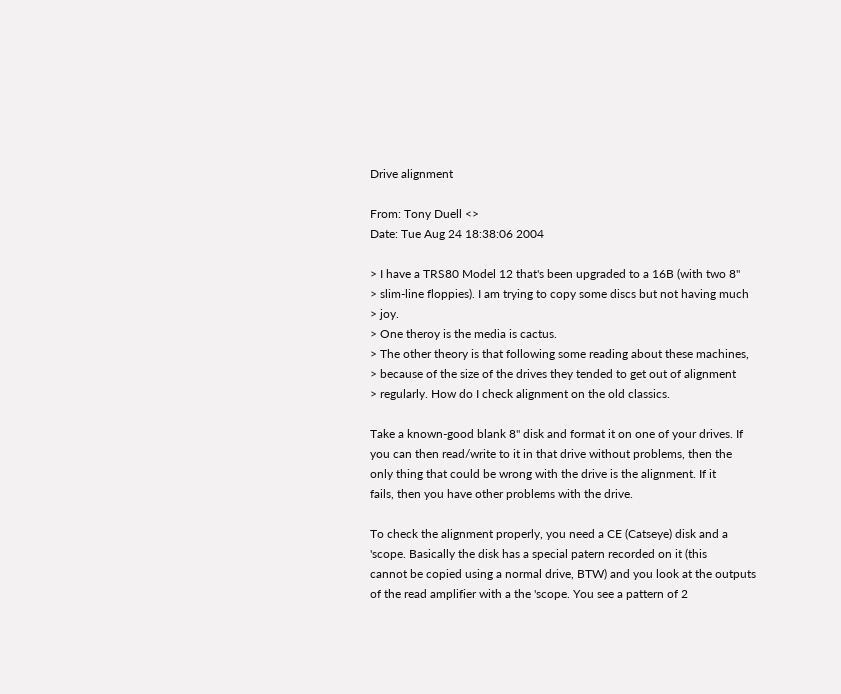Drive alignment

From: Tony Duell <>
Date: Tue Aug 24 18:38:06 2004

> I have a TRS80 Model 12 that's been upgraded to a 16B (with two 8"
> slim-line floppies). I am trying to copy some discs but not having much
> joy.
> One theroy is the media is cactus.
> The other theory is that following some reading about these machines,
> because of the size of the drives they tended to get out of alignment
> regularly. How do I check alignment on the old classics.

Take a known-good blank 8" disk and format it on one of your drives. If
you can then read/write to it in that drive without problems, then the
only thing that could be wrong with the drive is the alignment. If it
fails, then you have other problems with the drive.

To check the alignment properly, you need a CE (Catseye) disk and a
'scope. Basically the disk has a special patern recorded on it (this
cannot be copied using a normal drive, BTW) and you look at the outputs
of the read amplifier with a the 'scope. You see a pattern of 2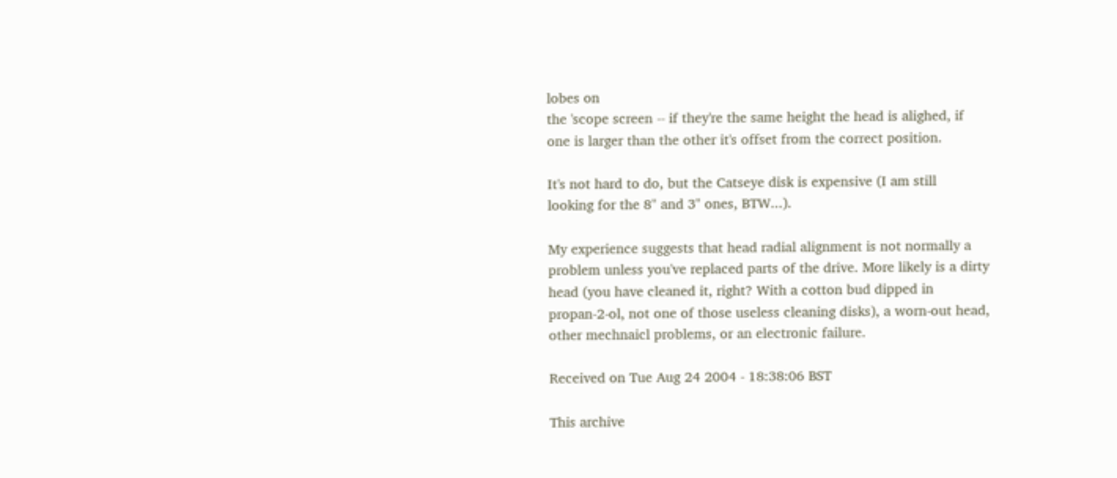lobes on
the 'scope screen -- if they're the same height the head is alighed, if
one is larger than the other it's offset from the correct position.

It's not hard to do, but the Catseye disk is expensive (I am still
looking for the 8" and 3" ones, BTW...).

My experience suggests that head radial alignment is not normally a
problem unless you've replaced parts of the drive. More likely is a dirty
head (you have cleaned it, right? With a cotton bud dipped in
propan-2-ol, not one of those useless cleaning disks), a worn-out head,
other mechnaicl problems, or an electronic failure.

Received on Tue Aug 24 2004 - 18:38:06 BST

This archive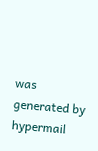was generated by hypermail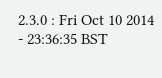2.3.0 : Fri Oct 10 2014 - 23:36:35 BST